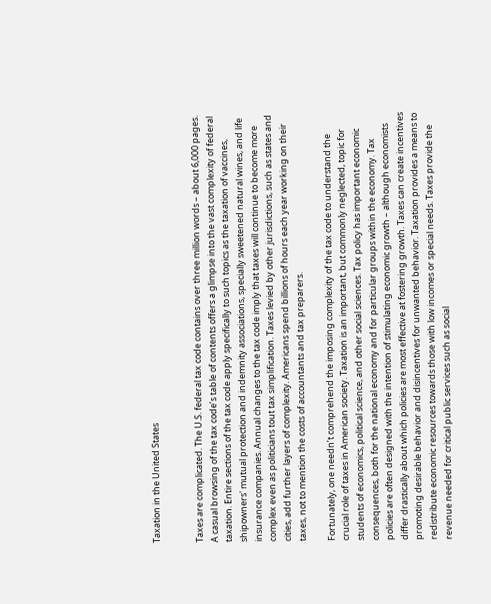Taxation in the United States


Taxes are complicated. The U.S. federal tax code contains over three million words – about 6,000 pages. A casual browsing of the tax code’s table of contents offers a glimpse into the vast complexity of federal taxation. Entire sections of the tax code apply specifically to such topics as the taxation of vaccines, shipowners' mutual protection and indemnity associations, specially sweetened natural wines, and life insurance companies. Annual changes to the tax code imply that taxes will continue to become more complex even as politicians tout tax simplification. Taxes levied by other jurisdictions, such as states and cities, add further layers of complexity. Americans spend billions of hours each year working on their taxes, not to mention the costs of accountants and tax preparers.

Fortunately, one needn’t comprehend the imposing complexity of the tax code to understand the crucial role of taxes in American society. Taxation is an important, but commonly neglected, topic for students of economics, political science, and other social sciences. Tax policy has important economic consequences, both for the national economy and for particular groups within the economy. Tax policies are often designed with the intention of stimulating economic growth – although economists differ drastically about which policies are most effective at fostering growth. Taxes can create incentives promoting desirable behavior and disincentives for unwanted behavior. Taxation provides a means to redistribute economic resources towards those with low incomes or special needs. Taxes provide the revenue needed for critical public services such as social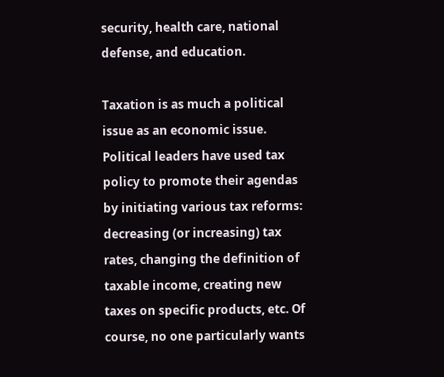security, health care, national defense, and education.

Taxation is as much a political issue as an economic issue. Political leaders have used tax policy to promote their agendas by initiating various tax reforms: decreasing (or increasing) tax rates, changing the definition of taxable income, creating new taxes on specific products, etc. Of course, no one particularly wants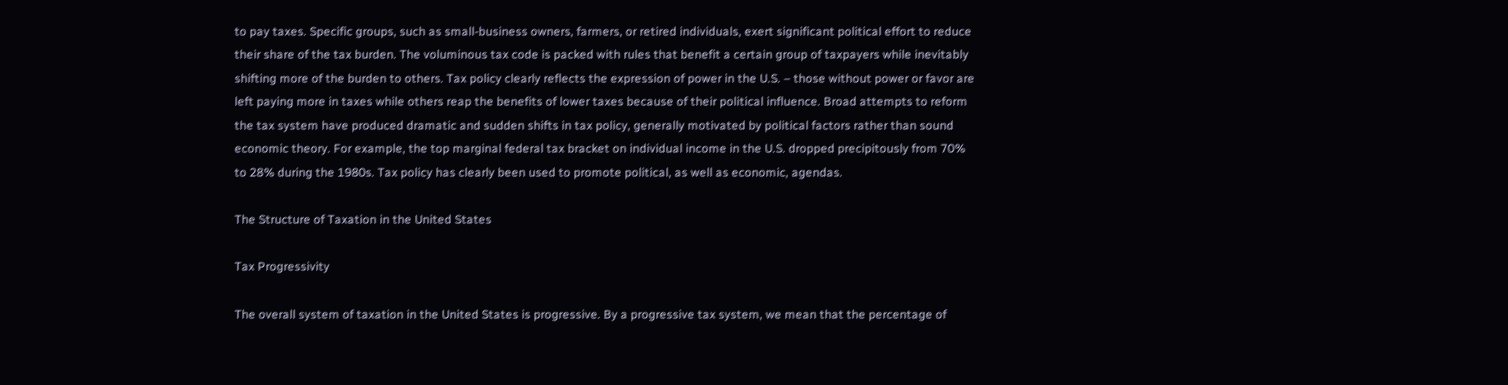to pay taxes. Specific groups, such as small-business owners, farmers, or retired individuals, exert significant political effort to reduce their share of the tax burden. The voluminous tax code is packed with rules that benefit a certain group of taxpayers while inevitably shifting more of the burden to others. Tax policy clearly reflects the expression of power in the U.S. – those without power or favor are left paying more in taxes while others reap the benefits of lower taxes because of their political influence. Broad attempts to reform the tax system have produced dramatic and sudden shifts in tax policy, generally motivated by political factors rather than sound economic theory. For example, the top marginal federal tax bracket on individual income in the U.S. dropped precipitously from 70% to 28% during the 1980s. Tax policy has clearly been used to promote political, as well as economic, agendas.

The Structure of Taxation in the United States

Tax Progressivity

The overall system of taxation in the United States is progressive. By a progressive tax system, we mean that the percentage of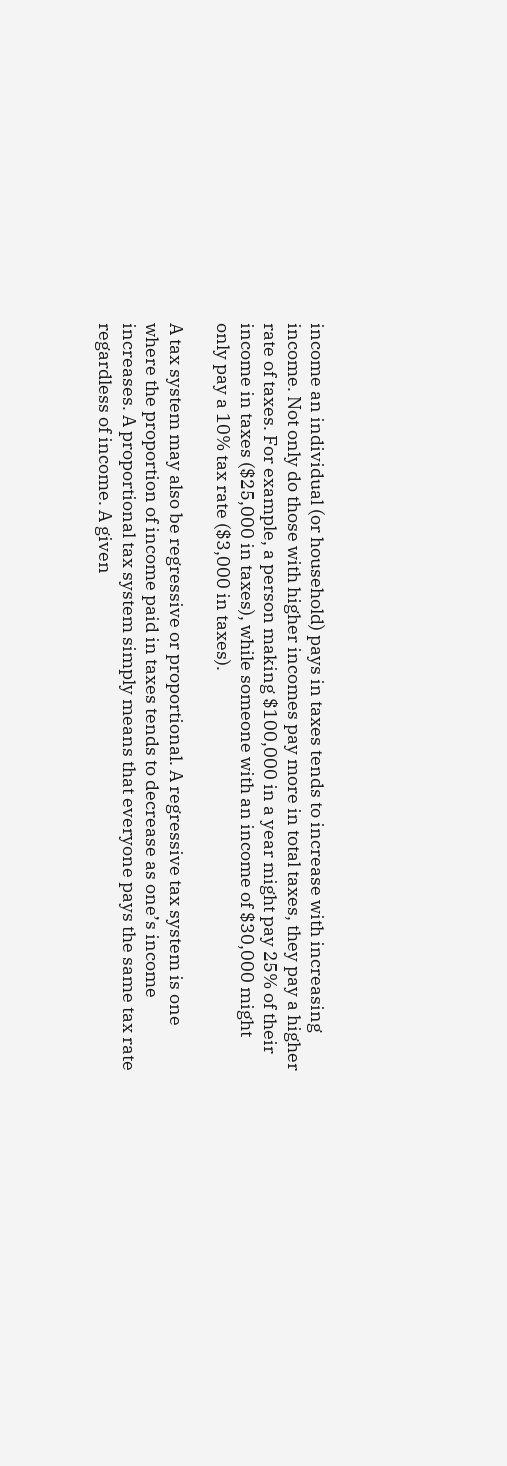income an individual (or household) pays in taxes tends to increase with increasing income. Not only do those with higher incomes pay more in total taxes, they pay a higher rate of taxes. For example, a person making $100,000 in a year might pay 25% of their income in taxes ($25,000 in taxes), while someone with an income of $30,000 might only pay a 10% tax rate ($3,000 in taxes).

A tax system may also be regressive or proportional. A regressive tax system is one where the proportion of income paid in taxes tends to decrease as one’s income increases. A proportional tax system simply means that everyone pays the same tax rate regardless of income. A given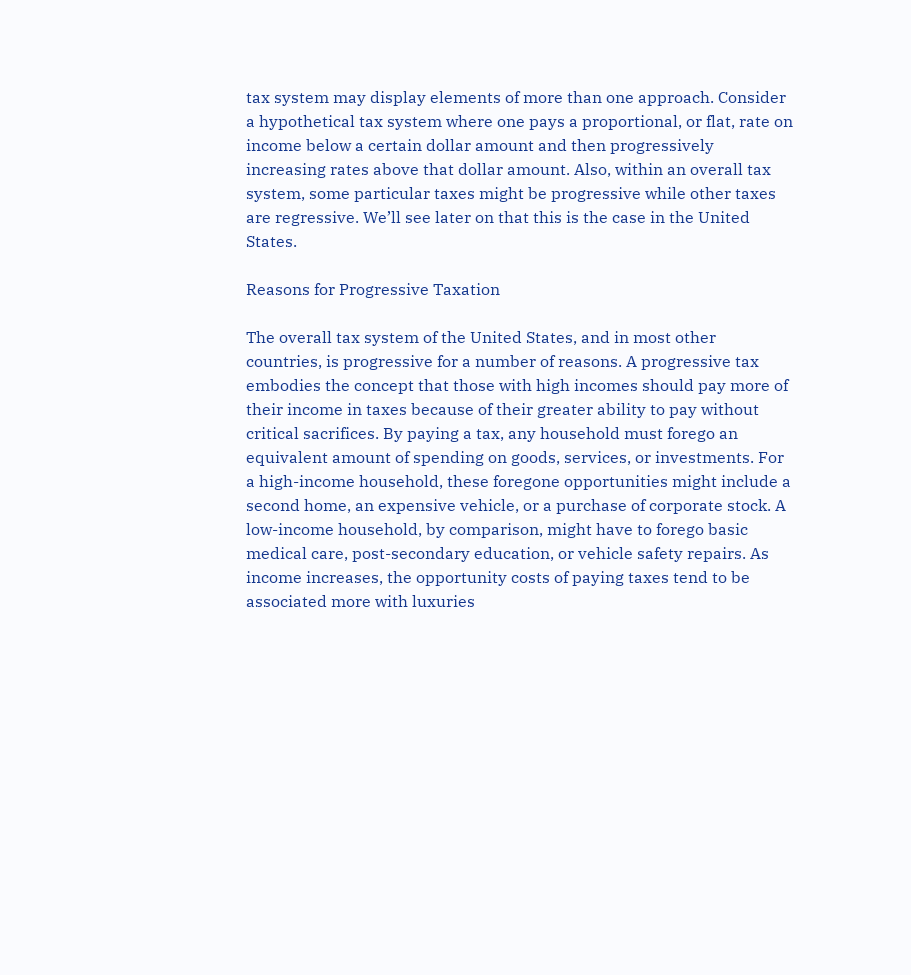tax system may display elements of more than one approach. Consider a hypothetical tax system where one pays a proportional, or flat, rate on income below a certain dollar amount and then progressively increasing rates above that dollar amount. Also, within an overall tax system, some particular taxes might be progressive while other taxes are regressive. We’ll see later on that this is the case in the United States.

Reasons for Progressive Taxation

The overall tax system of the United States, and in most other countries, is progressive for a number of reasons. A progressive tax embodies the concept that those with high incomes should pay more of their income in taxes because of their greater ability to pay without critical sacrifices. By paying a tax, any household must forego an equivalent amount of spending on goods, services, or investments. For a high-income household, these foregone opportunities might include a second home, an expensive vehicle, or a purchase of corporate stock. A low-income household, by comparison, might have to forego basic medical care, post-secondary education, or vehicle safety repairs. As income increases, the opportunity costs of paying taxes tend to be associated more with luxuries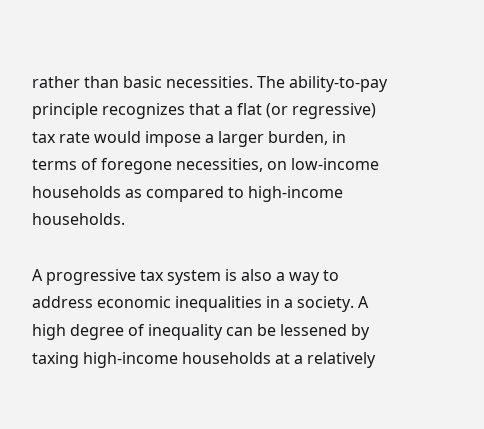rather than basic necessities. The ability-to-pay principle recognizes that a flat (or regressive) tax rate would impose a larger burden, in terms of foregone necessities, on low-income households as compared to high-income households.

A progressive tax system is also a way to address economic inequalities in a society. A high degree of inequality can be lessened by taxing high-income households at a relatively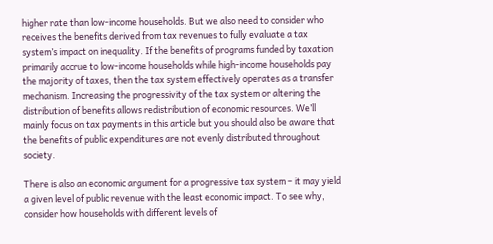higher rate than low-income households. But we also need to consider who receives the benefits derived from tax revenues to fully evaluate a tax system’s impact on inequality. If the benefits of programs funded by taxation primarily accrue to low-income households while high-income households pay the majority of taxes, then the tax system effectively operates as a transfer mechanism. Increasing the progressivity of the tax system or altering the distribution of benefits allows redistribution of economic resources. We’ll mainly focus on tax payments in this article but you should also be aware that the benefits of public expenditures are not evenly distributed throughout society.

There is also an economic argument for a progressive tax system – it may yield a given level of public revenue with the least economic impact. To see why, consider how households with different levels of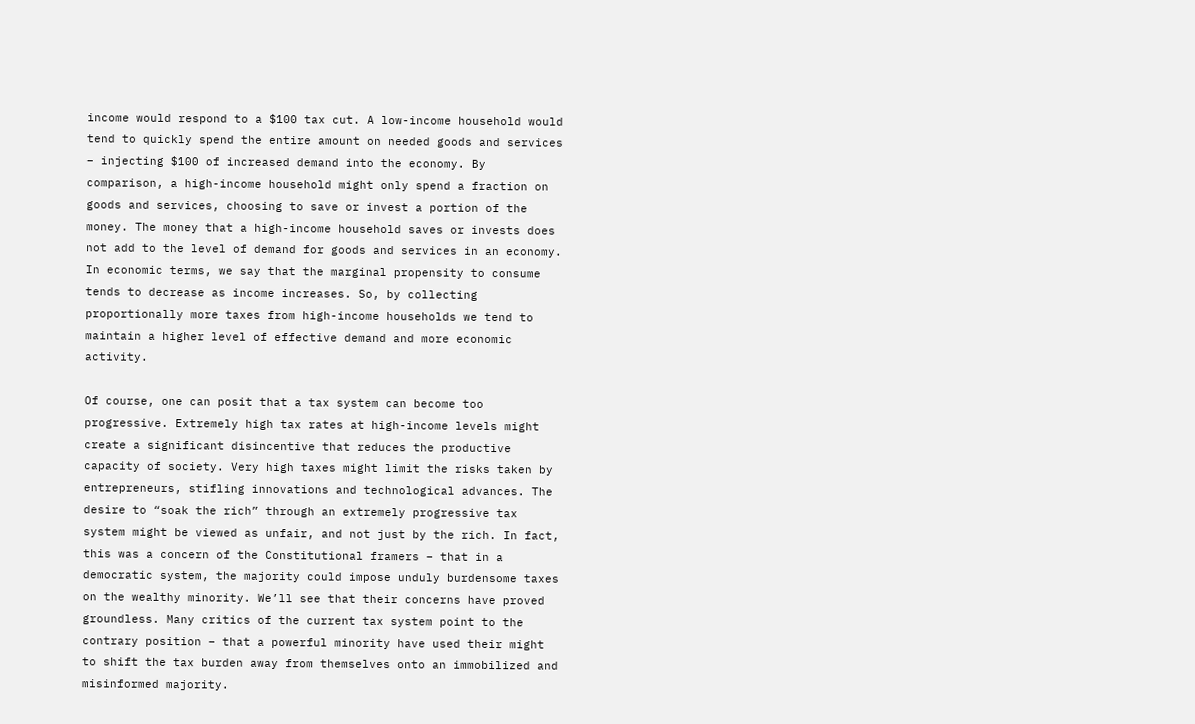income would respond to a $100 tax cut. A low-income household would tend to quickly spend the entire amount on needed goods and services – injecting $100 of increased demand into the economy. By comparison, a high-income household might only spend a fraction on goods and services, choosing to save or invest a portion of the money. The money that a high-income household saves or invests does not add to the level of demand for goods and services in an economy. In economic terms, we say that the marginal propensity to consume tends to decrease as income increases. So, by collecting proportionally more taxes from high-income households we tend to maintain a higher level of effective demand and more economic activity.

Of course, one can posit that a tax system can become too progressive. Extremely high tax rates at high-income levels might create a significant disincentive that reduces the productive capacity of society. Very high taxes might limit the risks taken by entrepreneurs, stifling innovations and technological advances. The desire to “soak the rich” through an extremely progressive tax system might be viewed as unfair, and not just by the rich. In fact, this was a concern of the Constitutional framers – that in a democratic system, the majority could impose unduly burdensome taxes on the wealthy minority. We’ll see that their concerns have proved groundless. Many critics of the current tax system point to the contrary position – that a powerful minority have used their might to shift the tax burden away from themselves onto an immobilized and misinformed majority.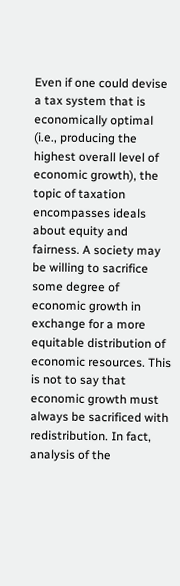Even if one could devise a tax system that is economically optimal (i.e., producing the highest overall level of economic growth), the topic of taxation encompasses ideals about equity and fairness. A society may be willing to sacrifice some degree of economic growth in exchange for a more equitable distribution of economic resources. This is not to say that economic growth must always be sacrificed with redistribution. In fact, analysis of the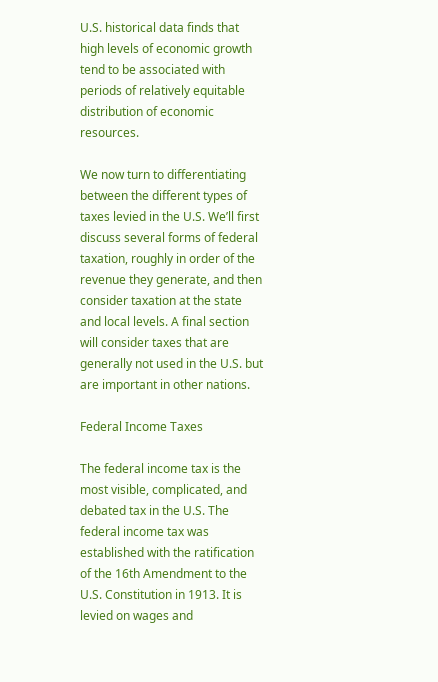U.S. historical data finds that high levels of economic growth tend to be associated with periods of relatively equitable distribution of economic resources.

We now turn to differentiating between the different types of taxes levied in the U.S. We’ll first discuss several forms of federal taxation, roughly in order of the revenue they generate, and then consider taxation at the state and local levels. A final section will consider taxes that are generally not used in the U.S. but are important in other nations.

Federal Income Taxes

The federal income tax is the most visible, complicated, and debated tax in the U.S. The federal income tax was established with the ratification of the 16th Amendment to the U.S. Constitution in 1913. It is levied on wages and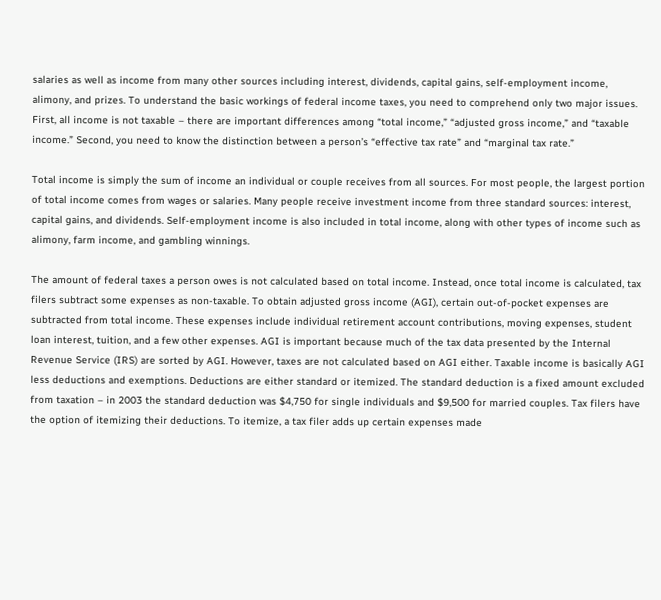salaries as well as income from many other sources including interest, dividends, capital gains, self-employment income, alimony, and prizes. To understand the basic workings of federal income taxes, you need to comprehend only two major issues. First, all income is not taxable – there are important differences among “total income,” “adjusted gross income,” and “taxable income.” Second, you need to know the distinction between a person’s “effective tax rate” and “marginal tax rate.”

Total income is simply the sum of income an individual or couple receives from all sources. For most people, the largest portion of total income comes from wages or salaries. Many people receive investment income from three standard sources: interest, capital gains, and dividends. Self-employment income is also included in total income, along with other types of income such as alimony, farm income, and gambling winnings.

The amount of federal taxes a person owes is not calculated based on total income. Instead, once total income is calculated, tax filers subtract some expenses as non-taxable. To obtain adjusted gross income (AGI), certain out-of-pocket expenses are subtracted from total income. These expenses include individual retirement account contributions, moving expenses, student loan interest, tuition, and a few other expenses. AGI is important because much of the tax data presented by the Internal Revenue Service (IRS) are sorted by AGI. However, taxes are not calculated based on AGI either. Taxable income is basically AGI less deductions and exemptions. Deductions are either standard or itemized. The standard deduction is a fixed amount excluded from taxation – in 2003 the standard deduction was $4,750 for single individuals and $9,500 for married couples. Tax filers have the option of itemizing their deductions. To itemize, a tax filer adds up certain expenses made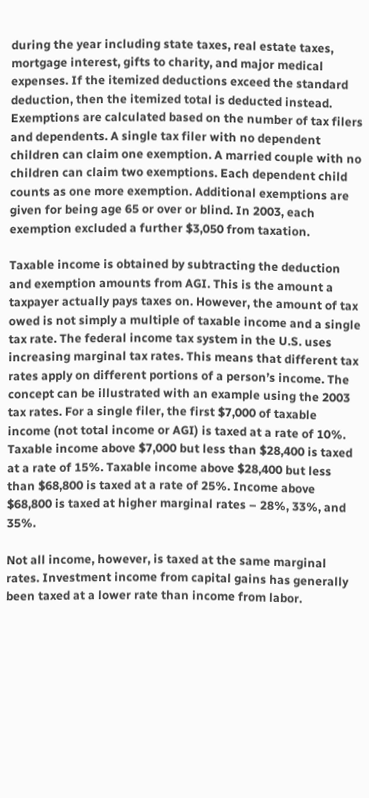during the year including state taxes, real estate taxes, mortgage interest, gifts to charity, and major medical expenses. If the itemized deductions exceed the standard deduction, then the itemized total is deducted instead. Exemptions are calculated based on the number of tax filers and dependents. A single tax filer with no dependent children can claim one exemption. A married couple with no children can claim two exemptions. Each dependent child counts as one more exemption. Additional exemptions are given for being age 65 or over or blind. In 2003, each exemption excluded a further $3,050 from taxation.

Taxable income is obtained by subtracting the deduction and exemption amounts from AGI. This is the amount a taxpayer actually pays taxes on. However, the amount of tax owed is not simply a multiple of taxable income and a single tax rate. The federal income tax system in the U.S. uses increasing marginal tax rates. This means that different tax rates apply on different portions of a person’s income. The concept can be illustrated with an example using the 2003 tax rates. For a single filer, the first $7,000 of taxable income (not total income or AGI) is taxed at a rate of 10%. Taxable income above $7,000 but less than $28,400 is taxed at a rate of 15%. Taxable income above $28,400 but less than $68,800 is taxed at a rate of 25%. Income above $68,800 is taxed at higher marginal rates – 28%, 33%, and 35%.

Not all income, however, is taxed at the same marginal rates. Investment income from capital gains has generally been taxed at a lower rate than income from labor.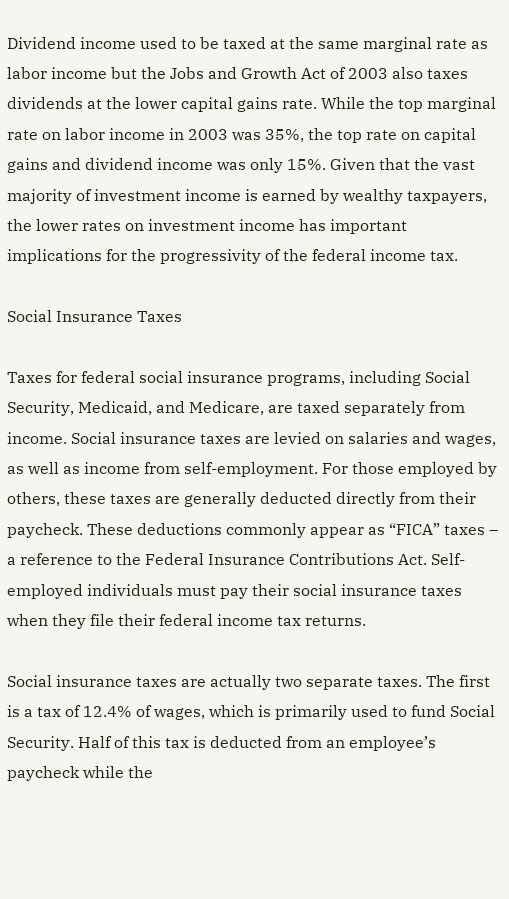Dividend income used to be taxed at the same marginal rate as labor income but the Jobs and Growth Act of 2003 also taxes dividends at the lower capital gains rate. While the top marginal rate on labor income in 2003 was 35%, the top rate on capital gains and dividend income was only 15%. Given that the vast majority of investment income is earned by wealthy taxpayers, the lower rates on investment income has important implications for the progressivity of the federal income tax.

Social Insurance Taxes

Taxes for federal social insurance programs, including Social Security, Medicaid, and Medicare, are taxed separately from income. Social insurance taxes are levied on salaries and wages, as well as income from self-employment. For those employed by others, these taxes are generally deducted directly from their paycheck. These deductions commonly appear as “FICA” taxes – a reference to the Federal Insurance Contributions Act. Self-employed individuals must pay their social insurance taxes when they file their federal income tax returns.

Social insurance taxes are actually two separate taxes. The first is a tax of 12.4% of wages, which is primarily used to fund Social Security. Half of this tax is deducted from an employee’s paycheck while the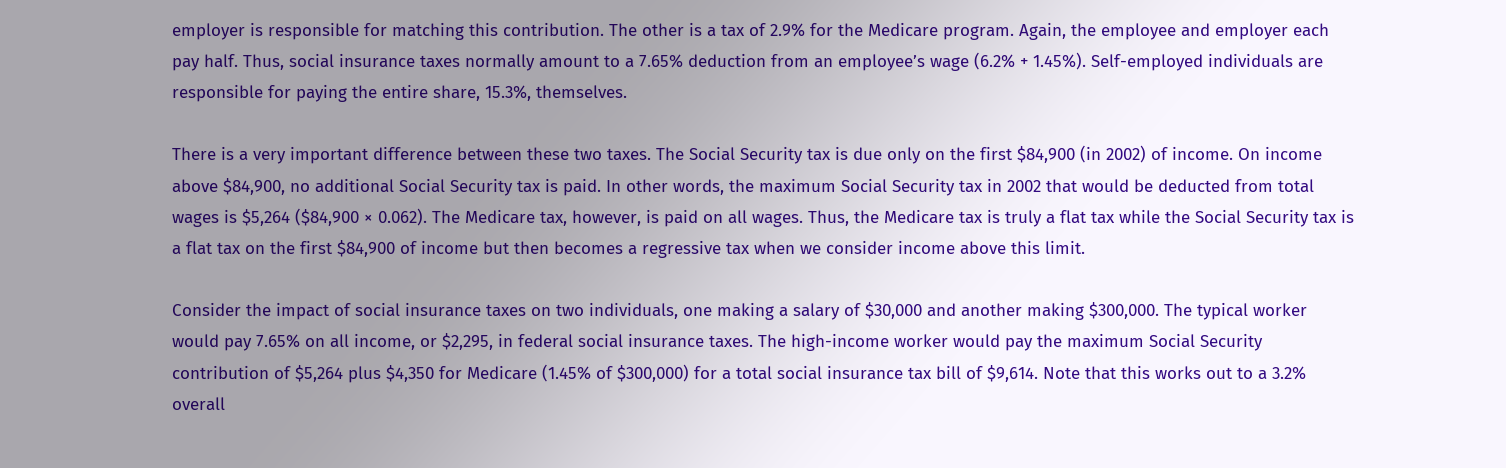employer is responsible for matching this contribution. The other is a tax of 2.9% for the Medicare program. Again, the employee and employer each pay half. Thus, social insurance taxes normally amount to a 7.65% deduction from an employee’s wage (6.2% + 1.45%). Self-employed individuals are responsible for paying the entire share, 15.3%, themselves.

There is a very important difference between these two taxes. The Social Security tax is due only on the first $84,900 (in 2002) of income. On income above $84,900, no additional Social Security tax is paid. In other words, the maximum Social Security tax in 2002 that would be deducted from total wages is $5,264 ($84,900 × 0.062). The Medicare tax, however, is paid on all wages. Thus, the Medicare tax is truly a flat tax while the Social Security tax is a flat tax on the first $84,900 of income but then becomes a regressive tax when we consider income above this limit.

Consider the impact of social insurance taxes on two individuals, one making a salary of $30,000 and another making $300,000. The typical worker would pay 7.65% on all income, or $2,295, in federal social insurance taxes. The high-income worker would pay the maximum Social Security contribution of $5,264 plus $4,350 for Medicare (1.45% of $300,000) for a total social insurance tax bill of $9,614. Note that this works out to a 3.2% overall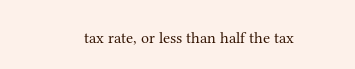tax rate, or less than half the tax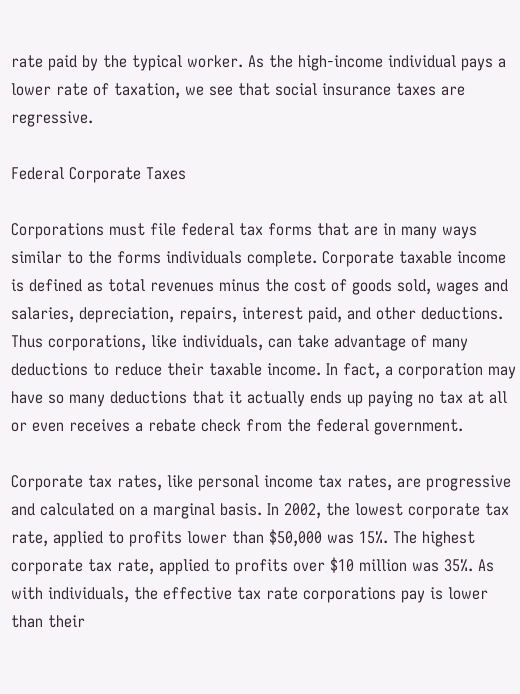rate paid by the typical worker. As the high-income individual pays a lower rate of taxation, we see that social insurance taxes are regressive.

Federal Corporate Taxes

Corporations must file federal tax forms that are in many ways similar to the forms individuals complete. Corporate taxable income is defined as total revenues minus the cost of goods sold, wages and salaries, depreciation, repairs, interest paid, and other deductions. Thus corporations, like individuals, can take advantage of many deductions to reduce their taxable income. In fact, a corporation may have so many deductions that it actually ends up paying no tax at all or even receives a rebate check from the federal government.

Corporate tax rates, like personal income tax rates, are progressive and calculated on a marginal basis. In 2002, the lowest corporate tax rate, applied to profits lower than $50,000 was 15%. The highest corporate tax rate, applied to profits over $10 million was 35%. As with individuals, the effective tax rate corporations pay is lower than their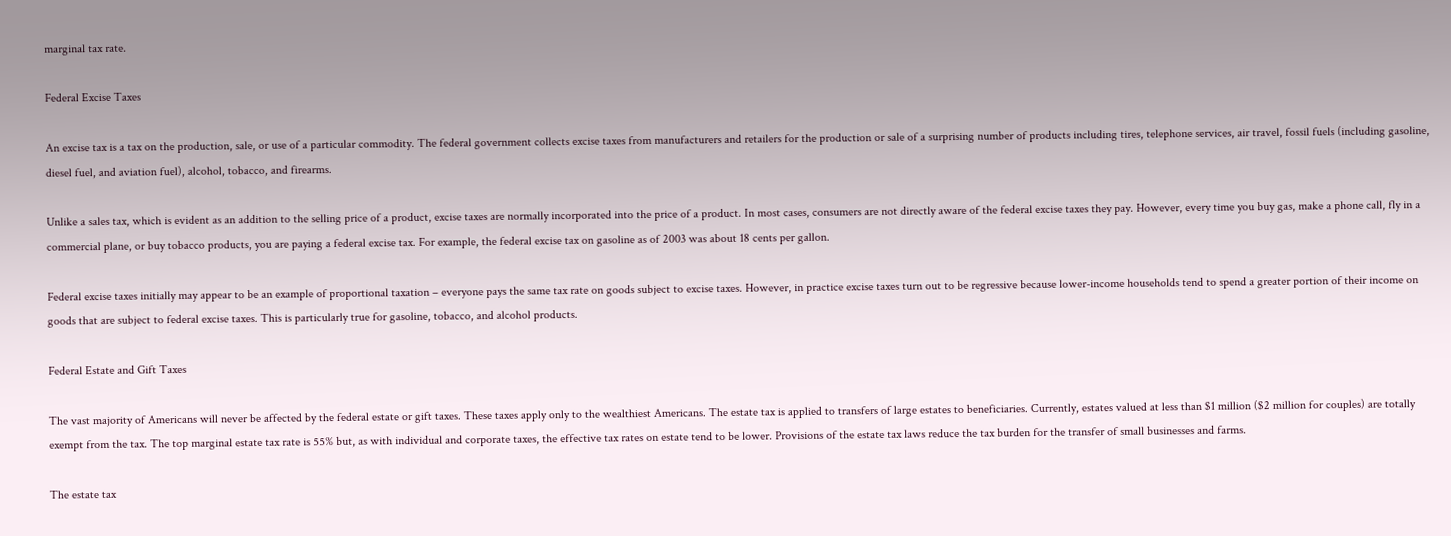marginal tax rate.

Federal Excise Taxes

An excise tax is a tax on the production, sale, or use of a particular commodity. The federal government collects excise taxes from manufacturers and retailers for the production or sale of a surprising number of products including tires, telephone services, air travel, fossil fuels (including gasoline, diesel fuel, and aviation fuel), alcohol, tobacco, and firearms.

Unlike a sales tax, which is evident as an addition to the selling price of a product, excise taxes are normally incorporated into the price of a product. In most cases, consumers are not directly aware of the federal excise taxes they pay. However, every time you buy gas, make a phone call, fly in a commercial plane, or buy tobacco products, you are paying a federal excise tax. For example, the federal excise tax on gasoline as of 2003 was about 18 cents per gallon.

Federal excise taxes initially may appear to be an example of proportional taxation – everyone pays the same tax rate on goods subject to excise taxes. However, in practice excise taxes turn out to be regressive because lower-income households tend to spend a greater portion of their income on goods that are subject to federal excise taxes. This is particularly true for gasoline, tobacco, and alcohol products.

Federal Estate and Gift Taxes

The vast majority of Americans will never be affected by the federal estate or gift taxes. These taxes apply only to the wealthiest Americans. The estate tax is applied to transfers of large estates to beneficiaries. Currently, estates valued at less than $1 million ($2 million for couples) are totally exempt from the tax. The top marginal estate tax rate is 55% but, as with individual and corporate taxes, the effective tax rates on estate tend to be lower. Provisions of the estate tax laws reduce the tax burden for the transfer of small businesses and farms.

The estate tax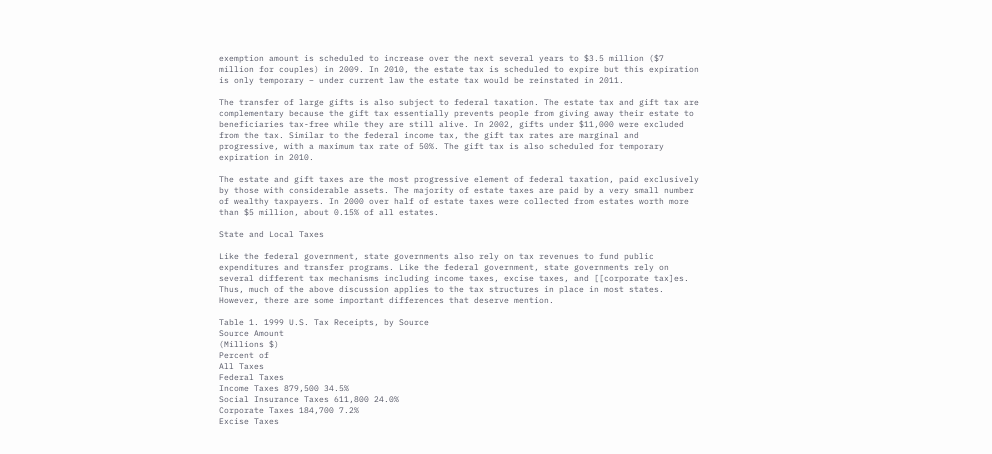exemption amount is scheduled to increase over the next several years to $3.5 million ($7 million for couples) in 2009. In 2010, the estate tax is scheduled to expire but this expiration is only temporary – under current law the estate tax would be reinstated in 2011.

The transfer of large gifts is also subject to federal taxation. The estate tax and gift tax are complementary because the gift tax essentially prevents people from giving away their estate to beneficiaries tax-free while they are still alive. In 2002, gifts under $11,000 were excluded from the tax. Similar to the federal income tax, the gift tax rates are marginal and progressive, with a maximum tax rate of 50%. The gift tax is also scheduled for temporary expiration in 2010.

The estate and gift taxes are the most progressive element of federal taxation, paid exclusively by those with considerable assets. The majority of estate taxes are paid by a very small number of wealthy taxpayers. In 2000 over half of estate taxes were collected from estates worth more than $5 million, about 0.15% of all estates.

State and Local Taxes

Like the federal government, state governments also rely on tax revenues to fund public expenditures and transfer programs. Like the federal government, state governments rely on several different tax mechanisms including income taxes, excise taxes, and [[corporate tax]es. Thus, much of the above discussion applies to the tax structures in place in most states. However, there are some important differences that deserve mention.

Table 1. 1999 U.S. Tax Receipts, by Source
Source Amount
(Millions $)
Percent of
All Taxes
Federal Taxes
Income Taxes 879,500 34.5%
Social Insurance Taxes 611,800 24.0%
Corporate Taxes 184,700 7.2%
Excise Taxes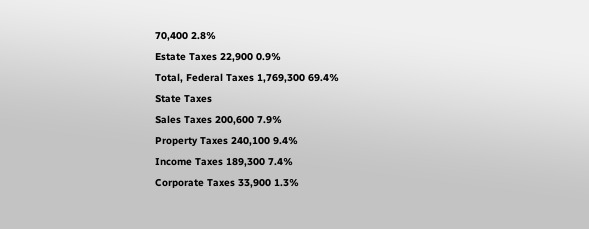70,400 2.8%
Estate Taxes 22,900 0.9%
Total, Federal Taxes 1,769,300 69.4%
State Taxes
Sales Taxes 200,600 7.9%
Property Taxes 240,100 9.4%
Income Taxes 189,300 7.4%
Corporate Taxes 33,900 1.3%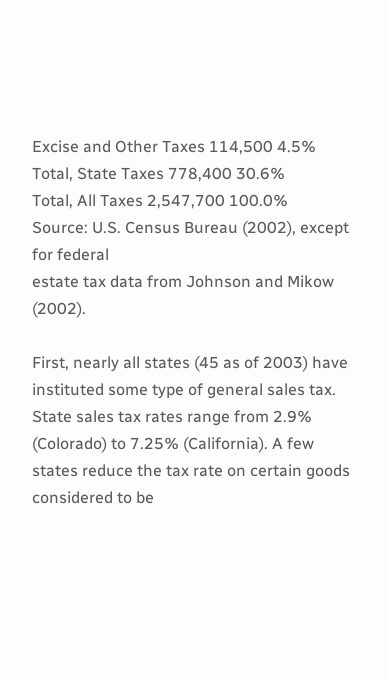Excise and Other Taxes 114,500 4.5%
Total, State Taxes 778,400 30.6%
Total, All Taxes 2,547,700 100.0%
Source: U.S. Census Bureau (2002), except for federal
estate tax data from Johnson and Mikow (2002).

First, nearly all states (45 as of 2003) have instituted some type of general sales tax. State sales tax rates range from 2.9% (Colorado) to 7.25% (California). A few states reduce the tax rate on certain goods considered to be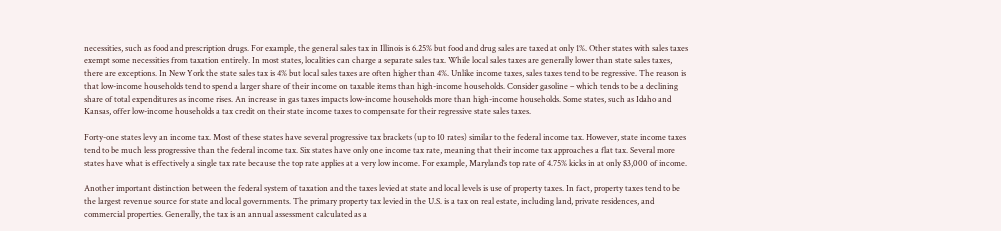necessities, such as food and prescription drugs. For example, the general sales tax in Illinois is 6.25% but food and drug sales are taxed at only 1%. Other states with sales taxes exempt some necessities from taxation entirely. In most states, localities can charge a separate sales tax. While local sales taxes are generally lower than state sales taxes, there are exceptions. In New York the state sales tax is 4% but local sales taxes are often higher than 4%. Unlike income taxes, sales taxes tend to be regressive. The reason is that low-income households tend to spend a larger share of their income on taxable items than high-income households. Consider gasoline – which tends to be a declining share of total expenditures as income rises. An increase in gas taxes impacts low-income households more than high-income households. Some states, such as Idaho and Kansas, offer low-income households a tax credit on their state income taxes to compensate for their regressive state sales taxes.

Forty-one states levy an income tax. Most of these states have several progressive tax brackets (up to 10 rates) similar to the federal income tax. However, state income taxes tend to be much less progressive than the federal income tax. Six states have only one income tax rate, meaning that their income tax approaches a flat tax. Several more states have what is effectively a single tax rate because the top rate applies at a very low income. For example, Maryland’s top rate of 4.75% kicks in at only $3,000 of income.

Another important distinction between the federal system of taxation and the taxes levied at state and local levels is use of property taxes. In fact, property taxes tend to be the largest revenue source for state and local governments. The primary property tax levied in the U.S. is a tax on real estate, including land, private residences, and commercial properties. Generally, the tax is an annual assessment calculated as a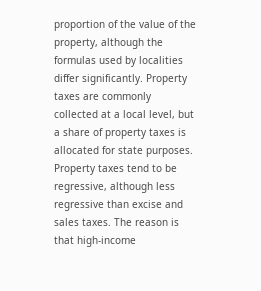proportion of the value of the property, although the formulas used by localities differ significantly. Property taxes are commonly collected at a local level, but a share of property taxes is allocated for state purposes. Property taxes tend to be regressive, although less regressive than excise and sales taxes. The reason is that high-income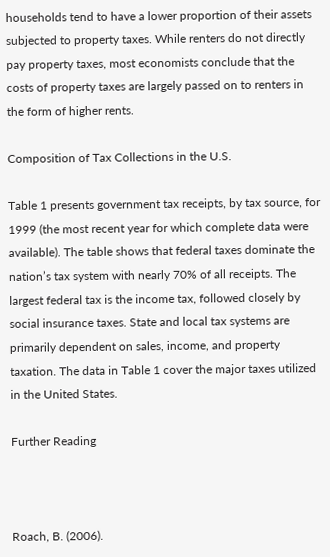households tend to have a lower proportion of their assets subjected to property taxes. While renters do not directly pay property taxes, most economists conclude that the costs of property taxes are largely passed on to renters in the form of higher rents.

Composition of Tax Collections in the U.S.

Table 1 presents government tax receipts, by tax source, for 1999 (the most recent year for which complete data were available). The table shows that federal taxes dominate the nation’s tax system with nearly 70% of all receipts. The largest federal tax is the income tax, followed closely by social insurance taxes. State and local tax systems are primarily dependent on sales, income, and property taxation. The data in Table 1 cover the major taxes utilized in the United States.

Further Reading



Roach, B. (2006).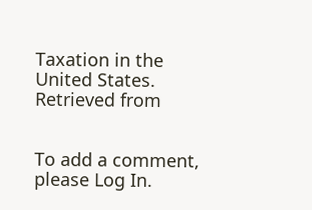Taxation in the United States. Retrieved from


To add a comment, please Log In.